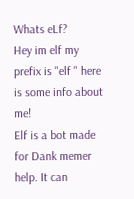Whats eLf?
Hey im elf my prefix is "elf " here is some info about me!
Elf is a bot made for Dank memer help. It can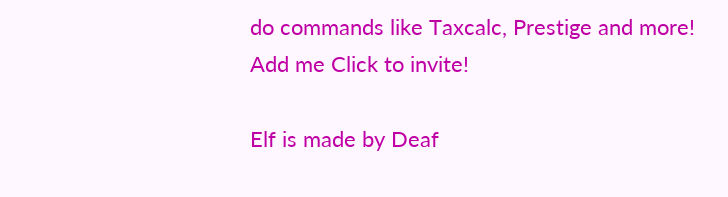do commands like Taxcalc, Prestige and more! Add me Click to invite!

Elf is made by Deaf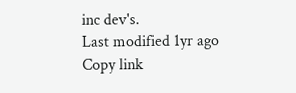inc dev's.
Last modified 1yr ago
Copy link